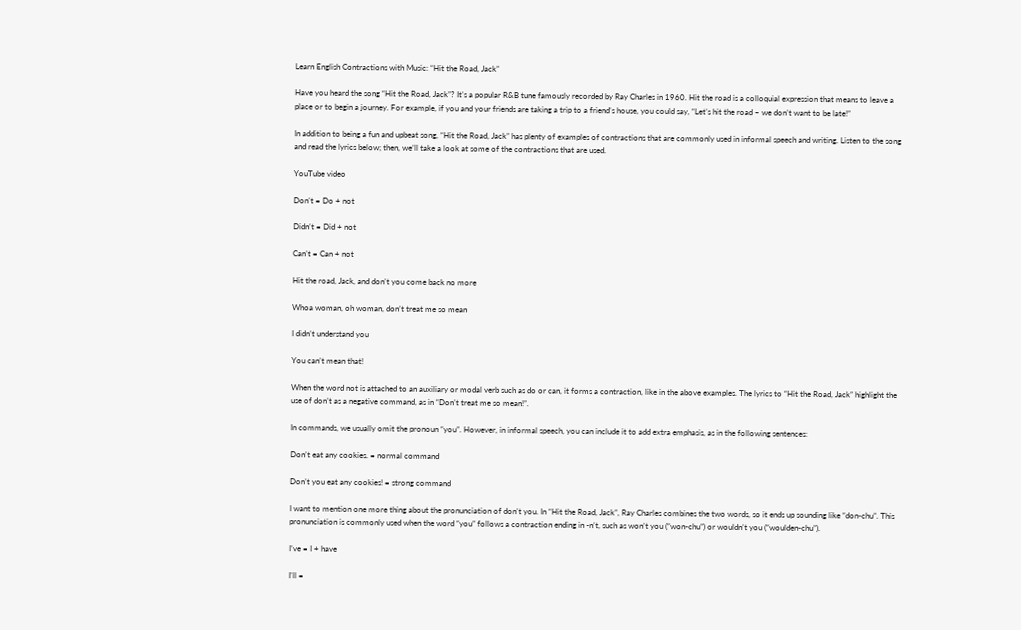Learn English Contractions with Music: “Hit the Road, Jack”

Have you heard the song “Hit the Road, Jack”? It’s a popular R&B tune famously recorded by Ray Charles in 1960. Hit the road is a colloquial expression that means to leave a place or to begin a journey. For example, if you and your friends are taking a trip to a friend’s house, you could say, “Let’s hit the road – we don’t want to be late!”

In addition to being a fun and upbeat song, “Hit the Road, Jack” has plenty of examples of contractions that are commonly used in informal speech and writing. Listen to the song and read the lyrics below; then, we’ll take a look at some of the contractions that are used.

YouTube video

Don’t = Do + not

Didn’t = Did + not

Can’t = Can + not

Hit the road, Jack, and don’t you come back no more

Whoa woman, oh woman, don’t treat me so mean

I didn’t understand you

You can’t mean that!

When the word not is attached to an auxiliary or modal verb such as do or can, it forms a contraction, like in the above examples. The lyrics to “Hit the Road, Jack” highlight the use of don’t as a negative command, as in “Don’t treat me so mean!”.

In commands, we usually omit the pronoun “you”. However, in informal speech, you can include it to add extra emphasis, as in the following sentences:

Don’t eat any cookies. = normal command

Don’t you eat any cookies! = strong command

I want to mention one more thing about the pronunciation of don’t you. In “Hit the Road, Jack”, Ray Charles combines the two words, so it ends up sounding like “don-chu”. This pronunciation is commonly used when the word “you” follows a contraction ending in -n’t, such as won’t you (“won-chu”) or wouldn’t you (“woulden-chu”).

I’ve = I + have

I’ll =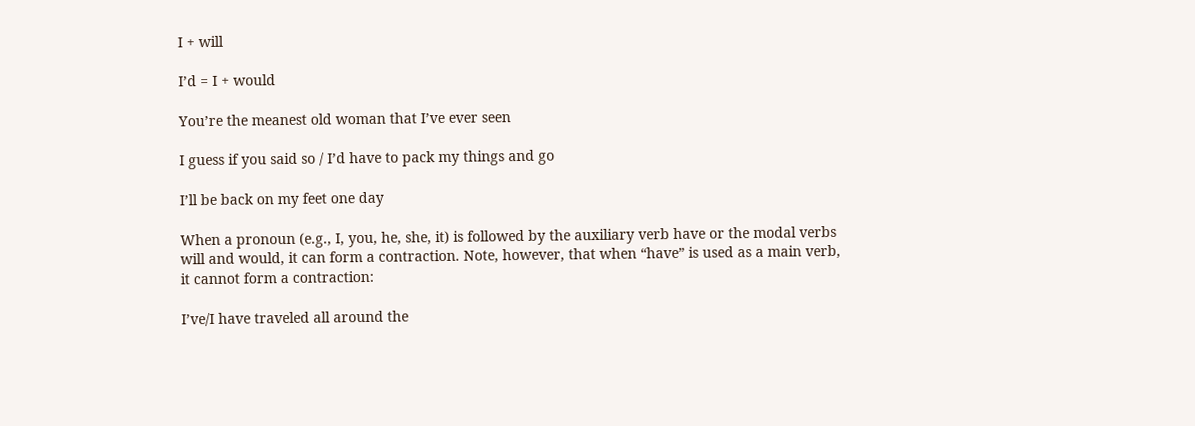I + will

I’d = I + would

You’re the meanest old woman that I’ve ever seen

I guess if you said so / I’d have to pack my things and go

I’ll be back on my feet one day

When a pronoun (e.g., I, you, he, she, it) is followed by the auxiliary verb have or the modal verbs will and would, it can form a contraction. Note, however, that when “have” is used as a main verb, it cannot form a contraction:

I’ve/I have traveled all around the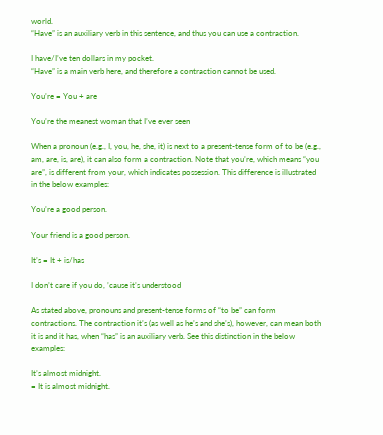world.
“Have” is an auxiliary verb in this sentence, and thus you can use a contraction.

I have/I’ve ten dollars in my pocket.
“Have” is a main verb here, and therefore a contraction cannot be used.

You’re = You + are

You’re the meanest woman that I’ve ever seen

When a pronoun (e.g., I, you, he, she, it) is next to a present-tense form of to be (e.g., am, are, is, are), it can also form a contraction. Note that you’re, which means “you are”, is different from your, which indicates possession. This difference is illustrated in the below examples:

You’re a good person.

Your friend is a good person.

It’s = It + is/has

I don’t care if you do, ’cause it’s understood

As stated above, pronouns and present-tense forms of “to be” can form contractions. The contraction it’s (as well as he’s and she’s), however, can mean both it is and it has, when “has” is an auxiliary verb. See this distinction in the below examples:

It’s almost midnight.
= It is almost midnight.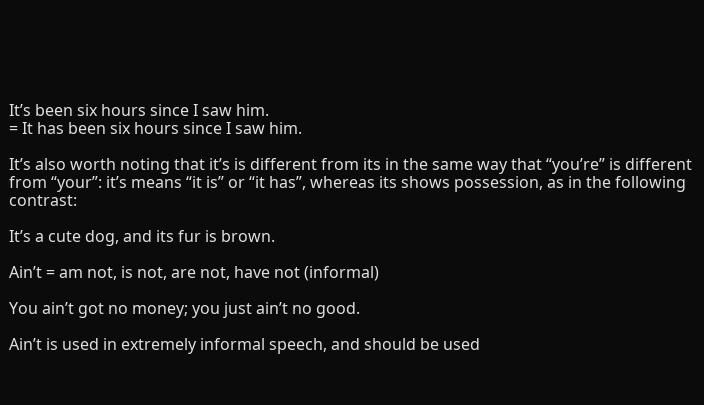It’s been six hours since I saw him.
= It has been six hours since I saw him.

It’s also worth noting that it’s is different from its in the same way that “you’re” is different from “your”: it’s means “it is” or “it has”, whereas its shows possession, as in the following contrast:

It’s a cute dog, and its fur is brown.

Ain’t = am not, is not, are not, have not (informal)

You ain’t got no money; you just ain’t no good.

Ain’t is used in extremely informal speech, and should be used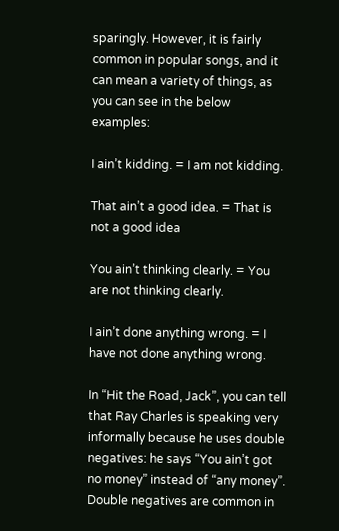sparingly. However, it is fairly common in popular songs, and it can mean a variety of things, as you can see in the below examples:

I ain’t kidding. = I am not kidding.

That ain’t a good idea. = That is not a good idea

You ain’t thinking clearly. = You are not thinking clearly.

I ain’t done anything wrong. = I have not done anything wrong.

In “Hit the Road, Jack”, you can tell that Ray Charles is speaking very informally because he uses double negatives: he says “You ain’t got no money” instead of “any money”. Double negatives are common in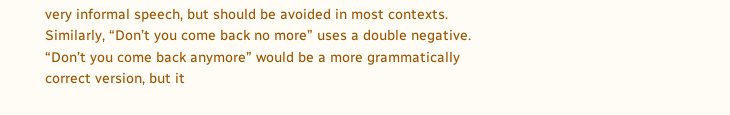very informal speech, but should be avoided in most contexts. Similarly, “Don’t you come back no more” uses a double negative. “Don’t you come back anymore” would be a more grammatically correct version, but it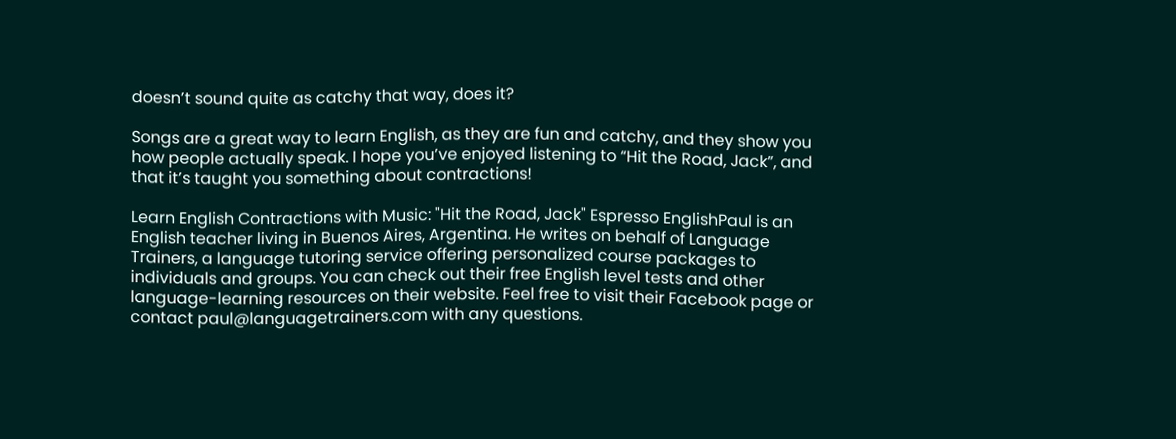doesn’t sound quite as catchy that way, does it?

Songs are a great way to learn English, as they are fun and catchy, and they show you how people actually speak. I hope you’ve enjoyed listening to “Hit the Road, Jack”, and that it’s taught you something about contractions!

Learn English Contractions with Music: "Hit the Road, Jack" Espresso EnglishPaul is an English teacher living in Buenos Aires, Argentina. He writes on behalf of Language Trainers, a language tutoring service offering personalized course packages to individuals and groups. You can check out their free English level tests and other language-learning resources on their website. Feel free to visit their Facebook page or contact paul@languagetrainers.com with any questions.